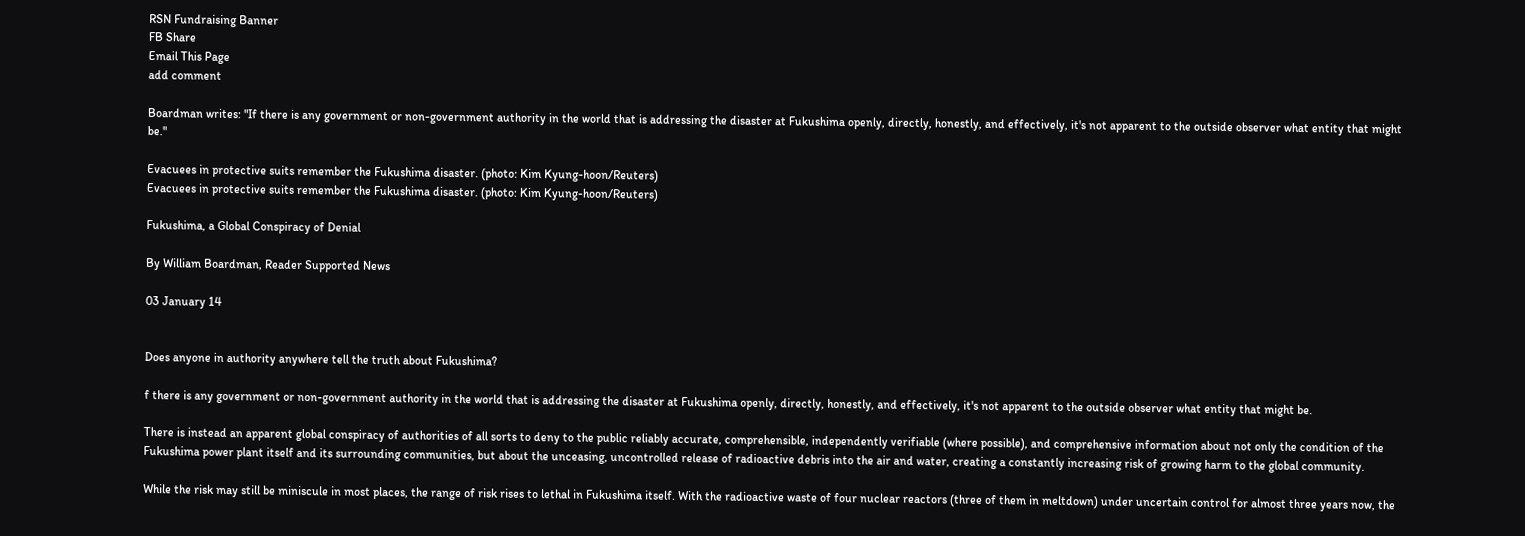RSN Fundraising Banner
FB Share
Email This Page
add comment

Boardman writes: "If there is any government or non-government authority in the world that is addressing the disaster at Fukushima openly, directly, honestly, and effectively, it's not apparent to the outside observer what entity that might be."

Evacuees in protective suits remember the Fukushima disaster. (photo: Kim Kyung-hoon/Reuters)
Evacuees in protective suits remember the Fukushima disaster. (photo: Kim Kyung-hoon/Reuters)

Fukushima, a Global Conspiracy of Denial

By William Boardman, Reader Supported News

03 January 14


Does anyone in authority anywhere tell the truth about Fukushima?

f there is any government or non-government authority in the world that is addressing the disaster at Fukushima openly, directly, honestly, and effectively, it's not apparent to the outside observer what entity that might be.

There is instead an apparent global conspiracy of authorities of all sorts to deny to the public reliably accurate, comprehensible, independently verifiable (where possible), and comprehensive information about not only the condition of the Fukushima power plant itself and its surrounding communities, but about the unceasing, uncontrolled release of radioactive debris into the air and water, creating a constantly increasing risk of growing harm to the global community.

While the risk may still be miniscule in most places, the range of risk rises to lethal in Fukushima itself. With the radioactive waste of four nuclear reactors (three of them in meltdown) under uncertain control for almost three years now, the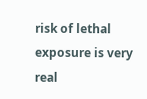risk of lethal exposure is very real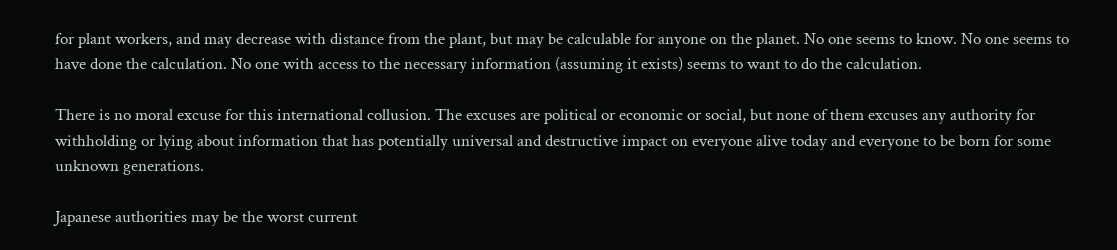for plant workers, and may decrease with distance from the plant, but may be calculable for anyone on the planet. No one seems to know. No one seems to have done the calculation. No one with access to the necessary information (assuming it exists) seems to want to do the calculation.

There is no moral excuse for this international collusion. The excuses are political or economic or social, but none of them excuses any authority for withholding or lying about information that has potentially universal and destructive impact on everyone alive today and everyone to be born for some unknown generations.

Japanese authorities may be the worst current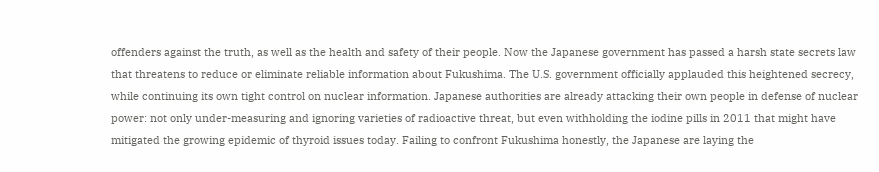offenders against the truth, as well as the health and safety of their people. Now the Japanese government has passed a harsh state secrets law that threatens to reduce or eliminate reliable information about Fukushima. The U.S. government officially applauded this heightened secrecy, while continuing its own tight control on nuclear information. Japanese authorities are already attacking their own people in defense of nuclear power: not only under-measuring and ignoring varieties of radioactive threat, but even withholding the iodine pills in 2011 that might have mitigated the growing epidemic of thyroid issues today. Failing to confront Fukushima honestly, the Japanese are laying the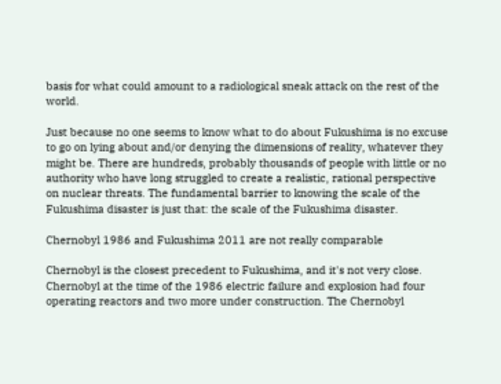basis for what could amount to a radiological sneak attack on the rest of the world.

Just because no one seems to know what to do about Fukushima is no excuse to go on lying about and/or denying the dimensions of reality, whatever they might be. There are hundreds, probably thousands of people with little or no authority who have long struggled to create a realistic, rational perspective on nuclear threats. The fundamental barrier to knowing the scale of the Fukushima disaster is just that: the scale of the Fukushima disaster.

Chernobyl 1986 and Fukushima 2011 are not really comparable

Chernobyl is the closest precedent to Fukushima, and it's not very close. Chernobyl at the time of the 1986 electric failure and explosion had four operating reactors and two more under construction. The Chernobyl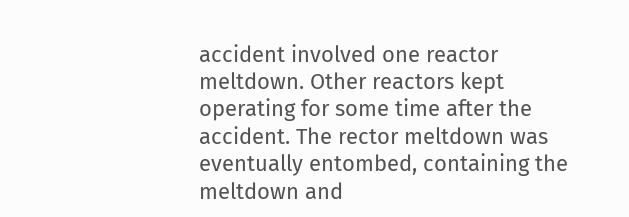accident involved one reactor meltdown. Other reactors kept operating for some time after the accident. The rector meltdown was eventually entombed, containing the meltdown and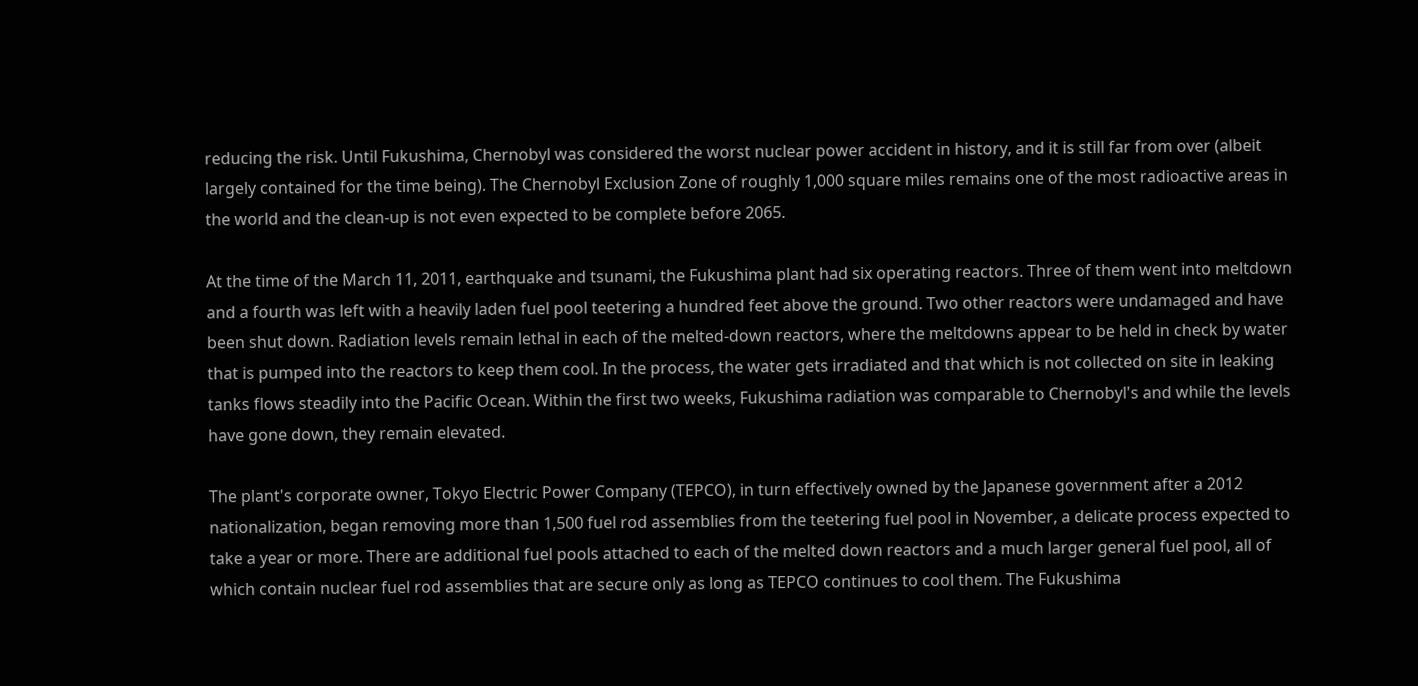reducing the risk. Until Fukushima, Chernobyl was considered the worst nuclear power accident in history, and it is still far from over (albeit largely contained for the time being). The Chernobyl Exclusion Zone of roughly 1,000 square miles remains one of the most radioactive areas in the world and the clean-up is not even expected to be complete before 2065.

At the time of the March 11, 2011, earthquake and tsunami, the Fukushima plant had six operating reactors. Three of them went into meltdown and a fourth was left with a heavily laden fuel pool teetering a hundred feet above the ground. Two other reactors were undamaged and have been shut down. Radiation levels remain lethal in each of the melted-down reactors, where the meltdowns appear to be held in check by water that is pumped into the reactors to keep them cool. In the process, the water gets irradiated and that which is not collected on site in leaking tanks flows steadily into the Pacific Ocean. Within the first two weeks, Fukushima radiation was comparable to Chernobyl's and while the levels have gone down, they remain elevated.

The plant's corporate owner, Tokyo Electric Power Company (TEPCO), in turn effectively owned by the Japanese government after a 2012 nationalization, began removing more than 1,500 fuel rod assemblies from the teetering fuel pool in November, a delicate process expected to take a year or more. There are additional fuel pools attached to each of the melted down reactors and a much larger general fuel pool, all of which contain nuclear fuel rod assemblies that are secure only as long as TEPCO continues to cool them. The Fukushima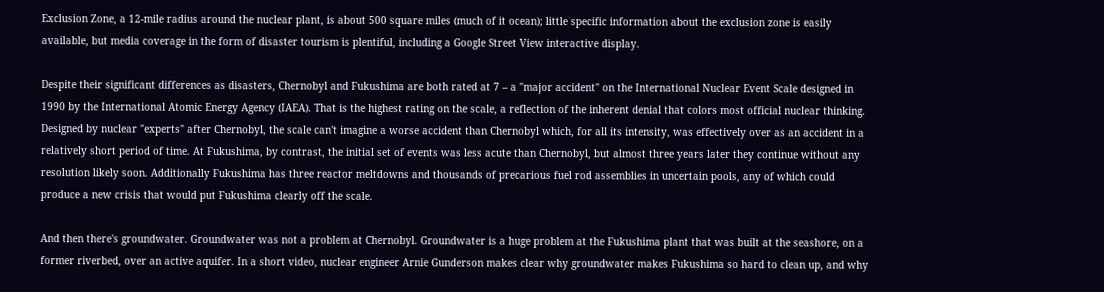Exclusion Zone, a 12-mile radius around the nuclear plant, is about 500 square miles (much of it ocean); little specific information about the exclusion zone is easily available, but media coverage in the form of disaster tourism is plentiful, including a Google Street View interactive display.

Despite their significant differences as disasters, Chernobyl and Fukushima are both rated at 7 – a "major accident" on the International Nuclear Event Scale designed in 1990 by the International Atomic Energy Agency (IAEA). That is the highest rating on the scale, a reflection of the inherent denial that colors most official nuclear thinking. Designed by nuclear "experts" after Chernobyl, the scale can't imagine a worse accident than Chernobyl which, for all its intensity, was effectively over as an accident in a relatively short period of time. At Fukushima, by contrast, the initial set of events was less acute than Chernobyl, but almost three years later they continue without any resolution likely soon. Additionally Fukushima has three reactor meltdowns and thousands of precarious fuel rod assemblies in uncertain pools, any of which could produce a new crisis that would put Fukushima clearly off the scale.

And then there's groundwater. Groundwater was not a problem at Chernobyl. Groundwater is a huge problem at the Fukushima plant that was built at the seashore, on a former riverbed, over an active aquifer. In a short video, nuclear engineer Arnie Gunderson makes clear why groundwater makes Fukushima so hard to clean up, and why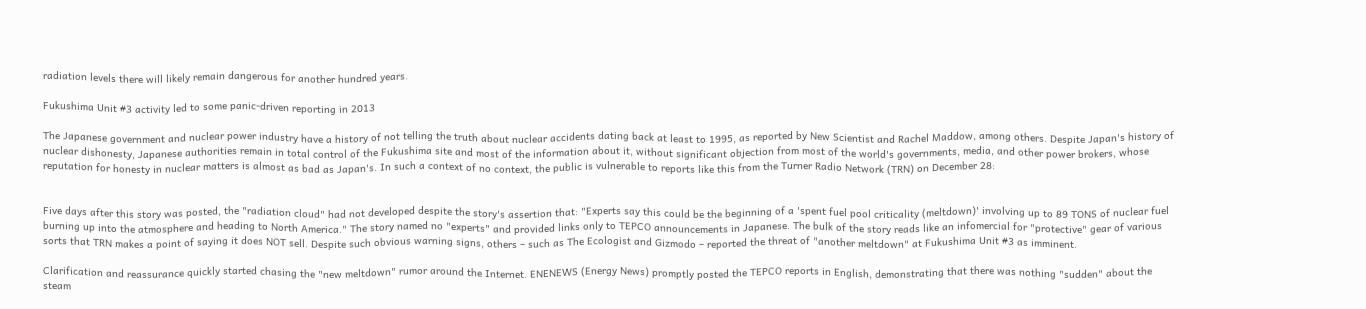radiation levels there will likely remain dangerous for another hundred years.

Fukushima Unit #3 activity led to some panic-driven reporting in 2013

The Japanese government and nuclear power industry have a history of not telling the truth about nuclear accidents dating back at least to 1995, as reported by New Scientist and Rachel Maddow, among others. Despite Japan's history of nuclear dishonesty, Japanese authorities remain in total control of the Fukushima site and most of the information about it, without significant objection from most of the world's governments, media, and other power brokers, whose reputation for honesty in nuclear matters is almost as bad as Japan's. In such a context of no context, the public is vulnerable to reports like this from the Turner Radio Network (TRN) on December 28:


Five days after this story was posted, the "radiation cloud" had not developed despite the story's assertion that: "Experts say this could be the beginning of a 'spent fuel pool criticality (meltdown)' involving up to 89 TONS of nuclear fuel burning up into the atmosphere and heading to North America." The story named no "experts" and provided links only to TEPCO announcements in Japanese. The bulk of the story reads like an infomercial for "protective" gear of various sorts that TRN makes a point of saying it does NOT sell. Despite such obvious warning signs, others – such as The Ecologist and Gizmodo – reported the threat of "another meltdown" at Fukushima Unit #3 as imminent.

Clarification and reassurance quickly started chasing the "new meltdown" rumor around the Internet. ENENEWS (Energy News) promptly posted the TEPCO reports in English, demonstrating that there was nothing "sudden" about the steam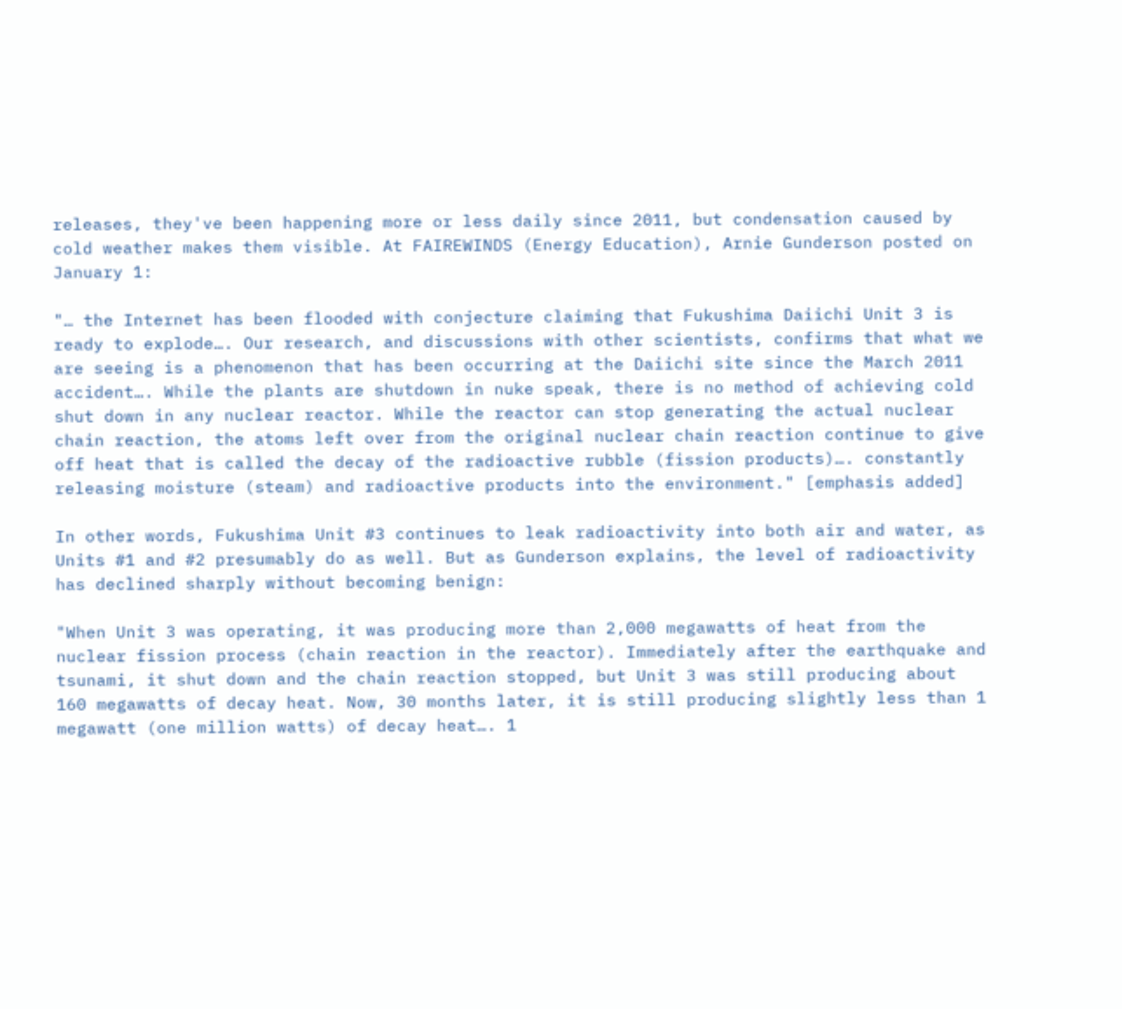releases, they've been happening more or less daily since 2011, but condensation caused by cold weather makes them visible. At FAIREWINDS (Energy Education), Arnie Gunderson posted on January 1:

"… the Internet has been flooded with conjecture claiming that Fukushima Daiichi Unit 3 is ready to explode…. Our research, and discussions with other scientists, confirms that what we are seeing is a phenomenon that has been occurring at the Daiichi site since the March 2011 accident…. While the plants are shutdown in nuke speak, there is no method of achieving cold shut down in any nuclear reactor. While the reactor can stop generating the actual nuclear chain reaction, the atoms left over from the original nuclear chain reaction continue to give off heat that is called the decay of the radioactive rubble (fission products)…. constantly releasing moisture (steam) and radioactive products into the environment." [emphasis added]

In other words, Fukushima Unit #3 continues to leak radioactivity into both air and water, as Units #1 and #2 presumably do as well. But as Gunderson explains, the level of radioactivity has declined sharply without becoming benign:

"When Unit 3 was operating, it was producing more than 2,000 megawatts of heat from the nuclear fission process (chain reaction in the reactor). Immediately after the earthquake and tsunami, it shut down and the chain reaction stopped, but Unit 3 was still producing about 160 megawatts of decay heat. Now, 30 months later, it is still producing slightly less than 1 megawatt (one million watts) of decay heat…. 1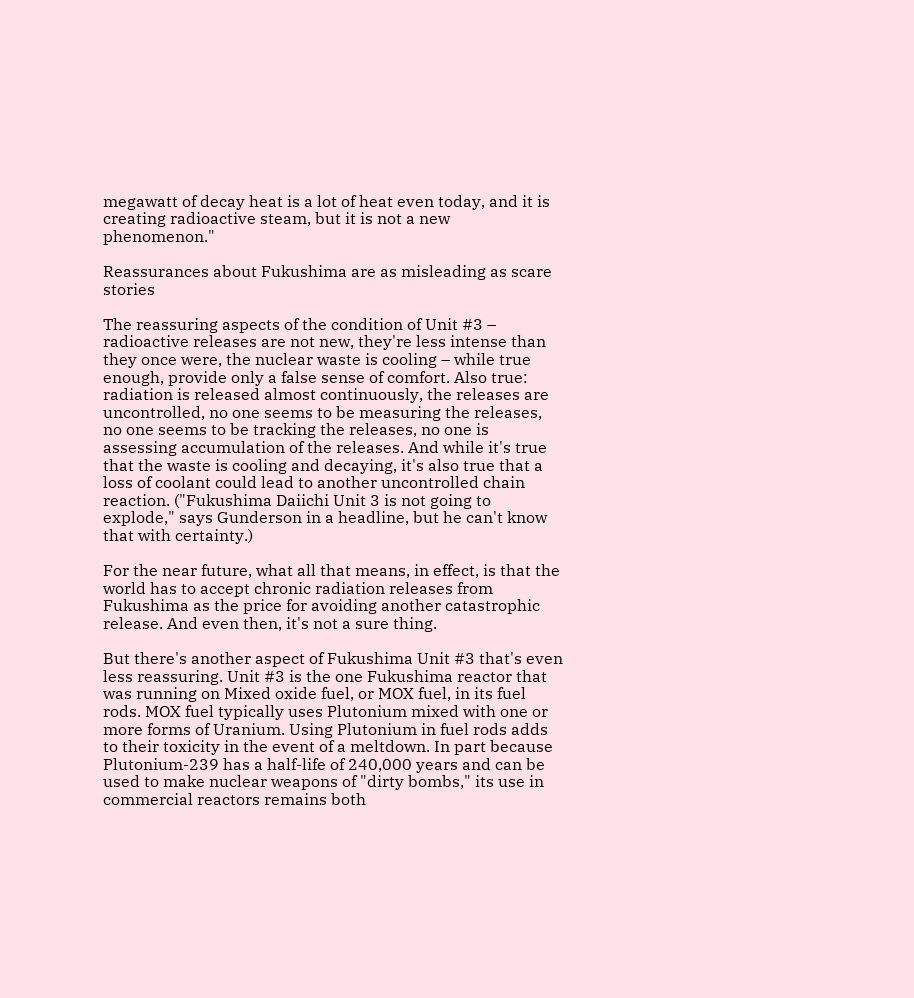megawatt of decay heat is a lot of heat even today, and it is creating radioactive steam, but it is not a new phenomenon."

Reassurances about Fukushima are as misleading as scare stories

The reassuring aspects of the condition of Unit #3 – radioactive releases are not new, they're less intense than they once were, the nuclear waste is cooling – while true enough, provide only a false sense of comfort. Also true: radiation is released almost continuously, the releases are uncontrolled, no one seems to be measuring the releases, no one seems to be tracking the releases, no one is assessing accumulation of the releases. And while it's true that the waste is cooling and decaying, it's also true that a loss of coolant could lead to another uncontrolled chain reaction. ("Fukushima Daiichi Unit 3 is not going to explode," says Gunderson in a headline, but he can't know that with certainty.)

For the near future, what all that means, in effect, is that the world has to accept chronic radiation releases from Fukushima as the price for avoiding another catastrophic release. And even then, it's not a sure thing.

But there's another aspect of Fukushima Unit #3 that's even less reassuring. Unit #3 is the one Fukushima reactor that was running on Mixed oxide fuel, or MOX fuel, in its fuel rods. MOX fuel typically uses Plutonium mixed with one or more forms of Uranium. Using Plutonium in fuel rods adds to their toxicity in the event of a meltdown. In part because Plutonium-239 has a half-life of 240,000 years and can be used to make nuclear weapons of "dirty bombs," its use in commercial reactors remains both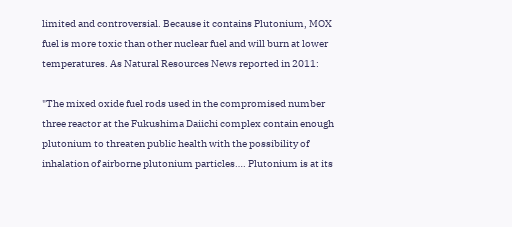limited and controversial. Because it contains Plutonium, MOX fuel is more toxic than other nuclear fuel and will burn at lower temperatures. As Natural Resources News reported in 2011:

"The mixed oxide fuel rods used in the compromised number three reactor at the Fukushima Daiichi complex contain enough plutonium to threaten public health with the possibility of inhalation of airborne plutonium particles…. Plutonium is at its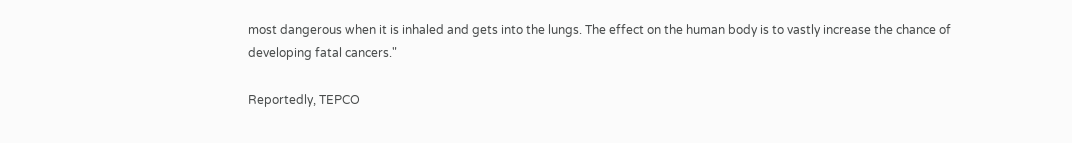most dangerous when it is inhaled and gets into the lungs. The effect on the human body is to vastly increase the chance of developing fatal cancers."

Reportedly, TEPCO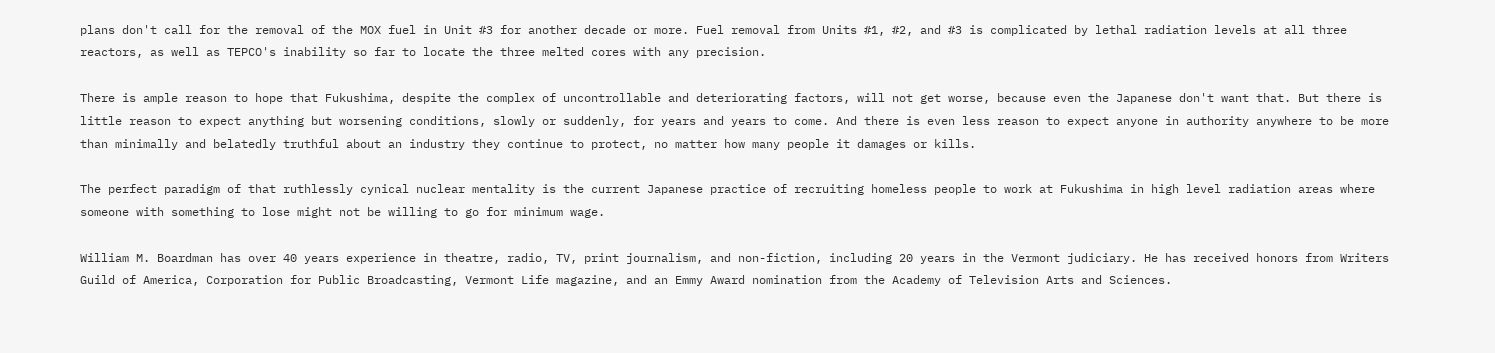plans don't call for the removal of the MOX fuel in Unit #3 for another decade or more. Fuel removal from Units #1, #2, and #3 is complicated by lethal radiation levels at all three reactors, as well as TEPCO's inability so far to locate the three melted cores with any precision.

There is ample reason to hope that Fukushima, despite the complex of uncontrollable and deteriorating factors, will not get worse, because even the Japanese don't want that. But there is little reason to expect anything but worsening conditions, slowly or suddenly, for years and years to come. And there is even less reason to expect anyone in authority anywhere to be more than minimally and belatedly truthful about an industry they continue to protect, no matter how many people it damages or kills.

The perfect paradigm of that ruthlessly cynical nuclear mentality is the current Japanese practice of recruiting homeless people to work at Fukushima in high level radiation areas where someone with something to lose might not be willing to go for minimum wage.

William M. Boardman has over 40 years experience in theatre, radio, TV, print journalism, and non-fiction, including 20 years in the Vermont judiciary. He has received honors from Writers Guild of America, Corporation for Public Broadcasting, Vermont Life magazine, and an Emmy Award nomination from the Academy of Television Arts and Sciences.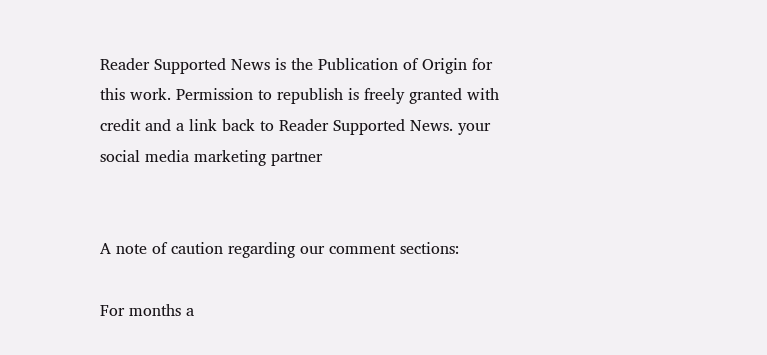Reader Supported News is the Publication of Origin for this work. Permission to republish is freely granted with credit and a link back to Reader Supported News. your social media marketing partner


A note of caution regarding our comment sections:

For months a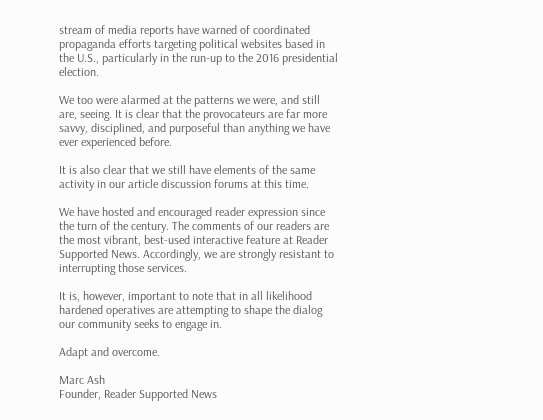stream of media reports have warned of coordinated propaganda efforts targeting political websites based in the U.S., particularly in the run-up to the 2016 presidential election.

We too were alarmed at the patterns we were, and still are, seeing. It is clear that the provocateurs are far more savvy, disciplined, and purposeful than anything we have ever experienced before.

It is also clear that we still have elements of the same activity in our article discussion forums at this time.

We have hosted and encouraged reader expression since the turn of the century. The comments of our readers are the most vibrant, best-used interactive feature at Reader Supported News. Accordingly, we are strongly resistant to interrupting those services.

It is, however, important to note that in all likelihood hardened operatives are attempting to shape the dialog our community seeks to engage in.

Adapt and overcome.

Marc Ash
Founder, Reader Supported News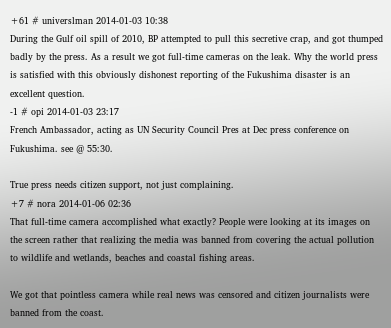+61 # universlman 2014-01-03 10:38
During the Gulf oil spill of 2010, BP attempted to pull this secretive crap, and got thumped badly by the press. As a result we got full-time cameras on the leak. Why the world press is satisfied with this obviously dishonest reporting of the Fukushima disaster is an excellent question.
-1 # opi 2014-01-03 23:17
French Ambassador, acting as UN Security Council Pres at Dec press conference on Fukushima. see @ 55:30.

True press needs citizen support, not just complaining.
+7 # nora 2014-01-06 02:36
That full-time camera accomplished what exactly? People were looking at its images on the screen rather that realizing the media was banned from covering the actual pollution to wildlife and wetlands, beaches and coastal fishing areas.

We got that pointless camera while real news was censored and citizen journalists were banned from the coast.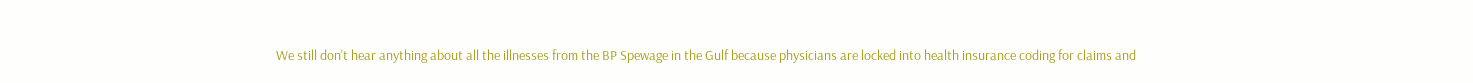We still don't hear anything about all the illnesses from the BP Spewage in the Gulf because physicians are locked into health insurance coding for claims and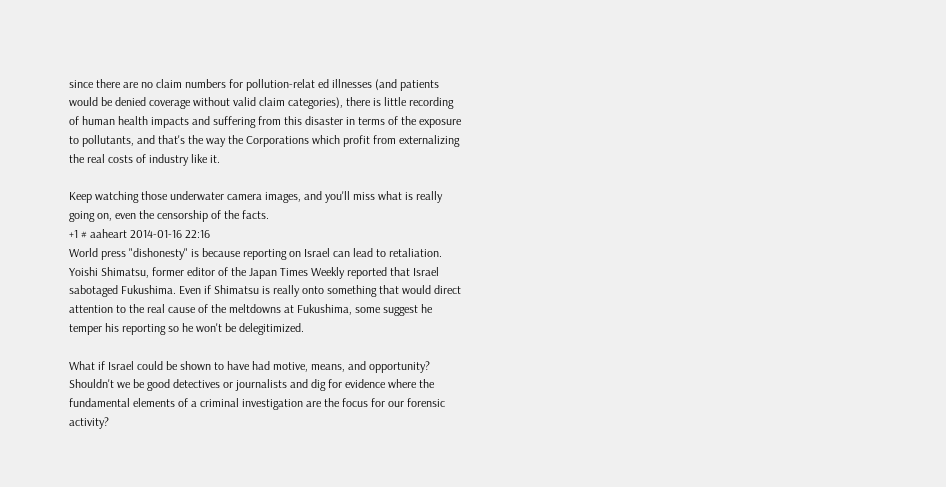since there are no claim numbers for pollution-relat ed illnesses (and patients would be denied coverage without valid claim categories), there is little recording of human health impacts and suffering from this disaster in terms of the exposure to pollutants, and that's the way the Corporations which profit from externalizing the real costs of industry like it.

Keep watching those underwater camera images, and you'll miss what is really going on, even the censorship of the facts.
+1 # aaheart 2014-01-16 22:16
World press "dishonesty" is because reporting on Israel can lead to retaliation. Yoishi Shimatsu, former editor of the Japan Times Weekly reported that Israel sabotaged Fukushima. Even if Shimatsu is really onto something that would direct attention to the real cause of the meltdowns at Fukushima, some suggest he temper his reporting so he won't be delegitimized.

What if Israel could be shown to have had motive, means, and opportunity? Shouldn't we be good detectives or journalists and dig for evidence where the fundamental elements of a criminal investigation are the focus for our forensic activity?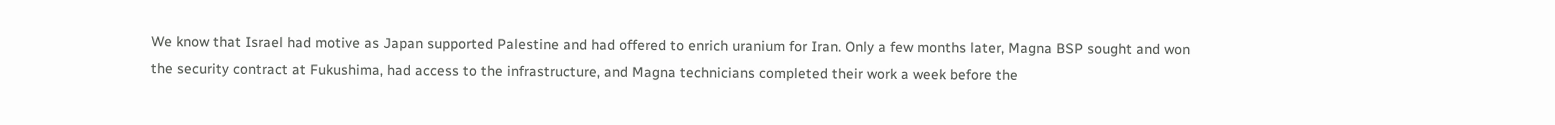We know that Israel had motive as Japan supported Palestine and had offered to enrich uranium for Iran. Only a few months later, Magna BSP sought and won the security contract at Fukushima, had access to the infrastructure, and Magna technicians completed their work a week before the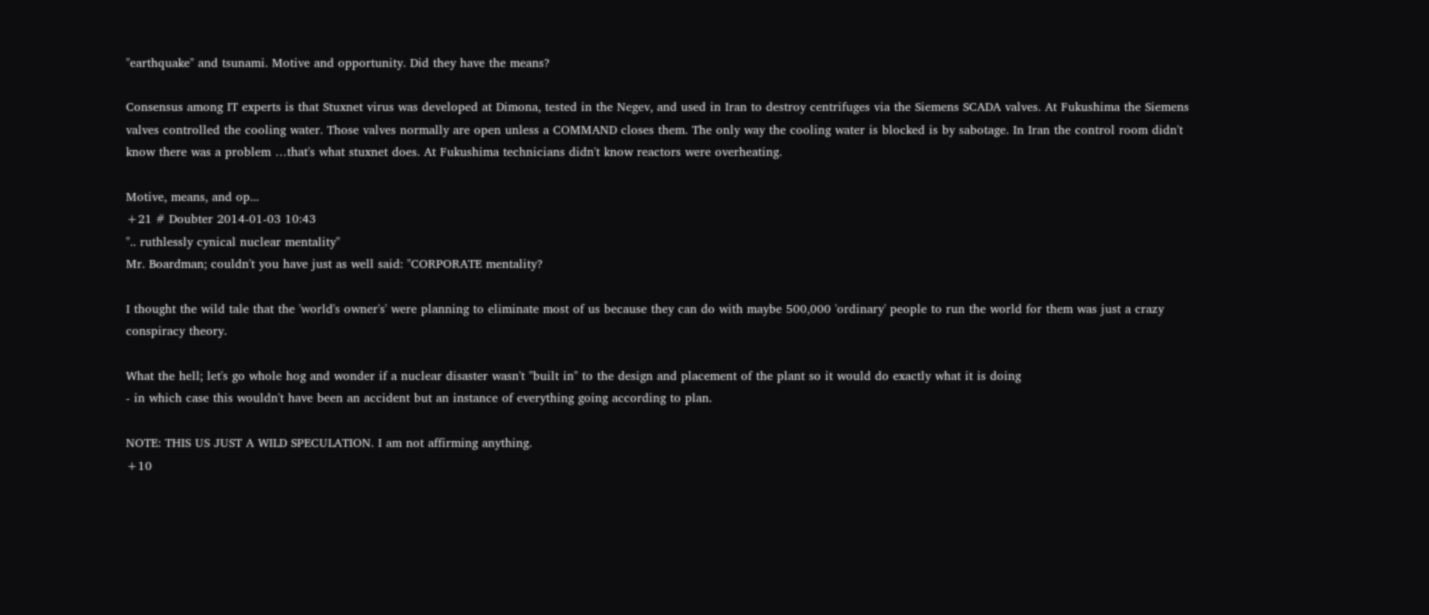"earthquake" and tsunami. Motive and opportunity. Did they have the means?

Consensus among IT experts is that Stuxnet virus was developed at Dimona, tested in the Negev, and used in Iran to destroy centrifuges via the Siemens SCADA valves. At Fukushima the Siemens valves controlled the cooling water. Those valves normally are open unless a COMMAND closes them. The only way the cooling water is blocked is by sabotage. In Iran the control room didn't know there was a problem …that's what stuxnet does. At Fukushima technicians didn't know reactors were overheating.

Motive, means, and op...
+21 # Doubter 2014-01-03 10:43
".. ruthlessly cynical nuclear mentality"
Mr. Boardman; couldn't you have just as well said: "CORPORATE mentality?

I thought the wild tale that the 'world's owner's' were planning to eliminate most of us because they can do with maybe 500,000 'ordinary' people to run the world for them was just a crazy conspiracy theory.

What the hell; let's go whole hog and wonder if a nuclear disaster wasn't "built in" to the design and placement of the plant so it would do exactly what it is doing
- in which case this wouldn't have been an accident but an instance of everything going according to plan.

NOTE: THIS US JUST A WILD SPECULATION. I am not affirming anything.
+10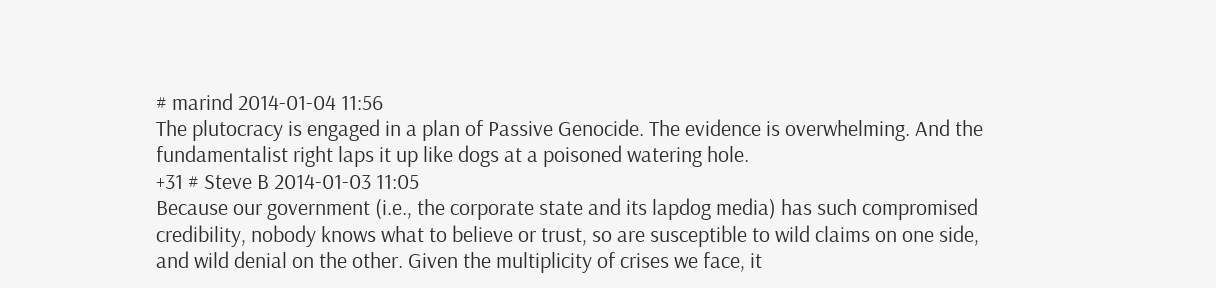# marind 2014-01-04 11:56
The plutocracy is engaged in a plan of Passive Genocide. The evidence is overwhelming. And the fundamentalist right laps it up like dogs at a poisoned watering hole.
+31 # Steve B 2014-01-03 11:05
Because our government (i.e., the corporate state and its lapdog media) has such compromised credibility, nobody knows what to believe or trust, so are susceptible to wild claims on one side, and wild denial on the other. Given the multiplicity of crises we face, it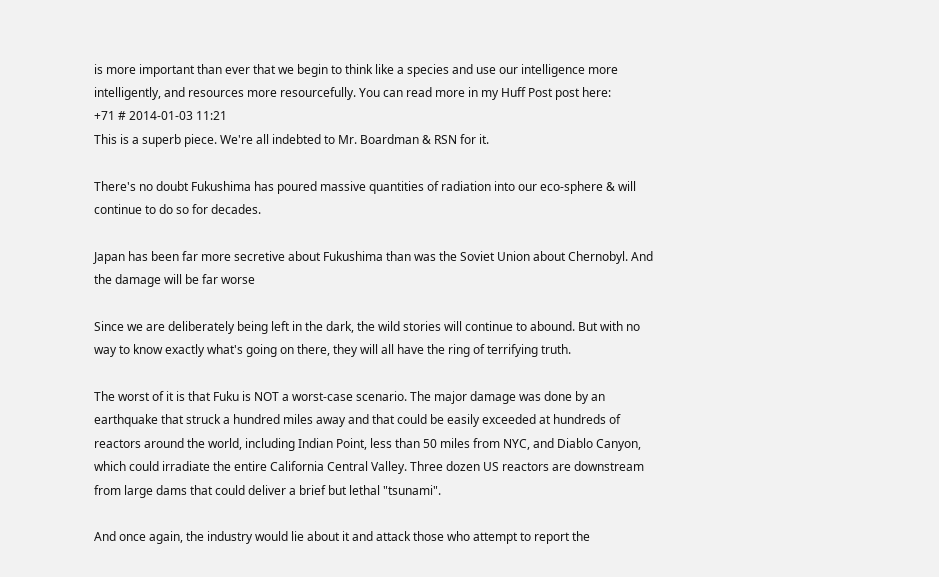is more important than ever that we begin to think like a species and use our intelligence more intelligently, and resources more resourcefully. You can read more in my Huff Post post here:
+71 # 2014-01-03 11:21
This is a superb piece. We're all indebted to Mr. Boardman & RSN for it.

There's no doubt Fukushima has poured massive quantities of radiation into our eco-sphere & will continue to do so for decades.

Japan has been far more secretive about Fukushima than was the Soviet Union about Chernobyl. And the damage will be far worse

Since we are deliberately being left in the dark, the wild stories will continue to abound. But with no way to know exactly what's going on there, they will all have the ring of terrifying truth.

The worst of it is that Fuku is NOT a worst-case scenario. The major damage was done by an earthquake that struck a hundred miles away and that could be easily exceeded at hundreds of reactors around the world, including Indian Point, less than 50 miles from NYC, and Diablo Canyon, which could irradiate the entire California Central Valley. Three dozen US reactors are downstream from large dams that could deliver a brief but lethal "tsunami".

And once again, the industry would lie about it and attack those who attempt to report the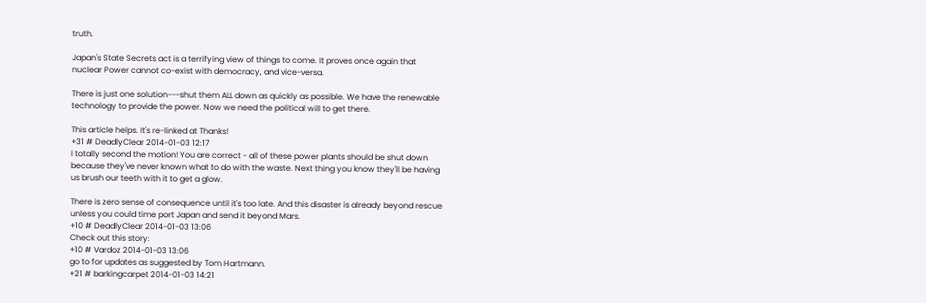truth.

Japan's State Secrets act is a terrifying view of things to come. It proves once again that nuclear Power cannot co-exist with democracy, and vice-versa.

There is just one solution---shut them ALL down as quickly as possible. We have the renewable technology to provide the power. Now we need the political will to get there.

This article helps. It's re-linked at Thanks!
+31 # DeadlyClear 2014-01-03 12:17
I totally second the motion! You are correct - all of these power plants should be shut down because they've never known what to do with the waste. Next thing you know they'll be having us brush our teeth with it to get a glow.

There is zero sense of consequence until it's too late. And this disaster is already beyond rescue unless you could time port Japan and send it beyond Mars.
+10 # DeadlyClear 2014-01-03 13:06
Check out this story:
+10 # Vardoz 2014-01-03 13:06
go to for updates as suggested by Tom Hartmann.
+21 # barkingcarpet 2014-01-03 14:21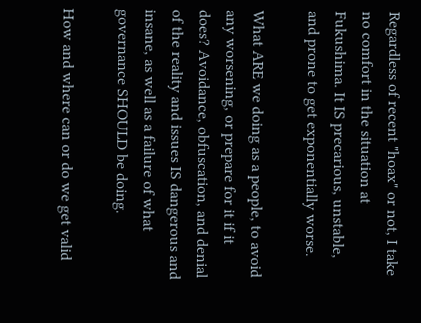Regardless of recent "hoax" or not, I take no comfort in the situation at Fukushima. It IS precarious, unstable, and prone to get exponentially worse.

What ARE we doing as a people, to avoid any worsening, or prepare for it if it does? Avoidance, obfuscation, and denial of the reality and issues IS dangerous and insane, as well as a failure of what governance SHOULD be doing.

How and where can or do we get valid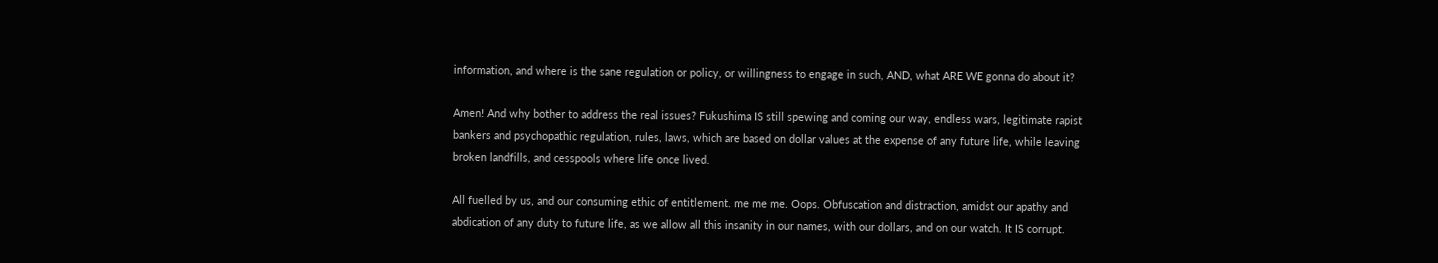information, and where is the sane regulation or policy, or willingness to engage in such, AND, what ARE WE gonna do about it?

Amen! And why bother to address the real issues? Fukushima IS still spewing and coming our way, endless wars, legitimate rapist bankers and psychopathic regulation, rules, laws, which are based on dollar values at the expense of any future life, while leaving broken landfills, and cesspools where life once lived.

All fuelled by us, and our consuming ethic of entitlement. me me me. Oops. Obfuscation and distraction, amidst our apathy and abdication of any duty to future life, as we allow all this insanity in our names, with our dollars, and on our watch. It IS corrupt.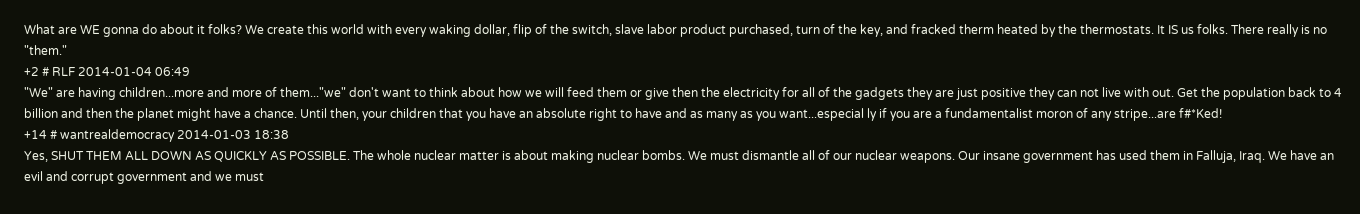What are WE gonna do about it folks? We create this world with every waking dollar, flip of the switch, slave labor product purchased, turn of the key, and fracked therm heated by the thermostats. It IS us folks. There really is no "them."
+2 # RLF 2014-01-04 06:49
"We" are having children...more and more of them..."we" don't want to think about how we will feed them or give then the electricity for all of the gadgets they are just positive they can not live with out. Get the population back to 4 billion and then the planet might have a chance. Until then, your children that you have an absolute right to have and as many as you want...especial ly if you are a fundamentalist moron of any stripe...are f#*Ked!
+14 # wantrealdemocracy 2014-01-03 18:38
Yes, SHUT THEM ALL DOWN AS QUICKLY AS POSSIBLE. The whole nuclear matter is about making nuclear bombs. We must dismantle all of our nuclear weapons. Our insane government has used them in Falluja, Iraq. We have an evil and corrupt government and we must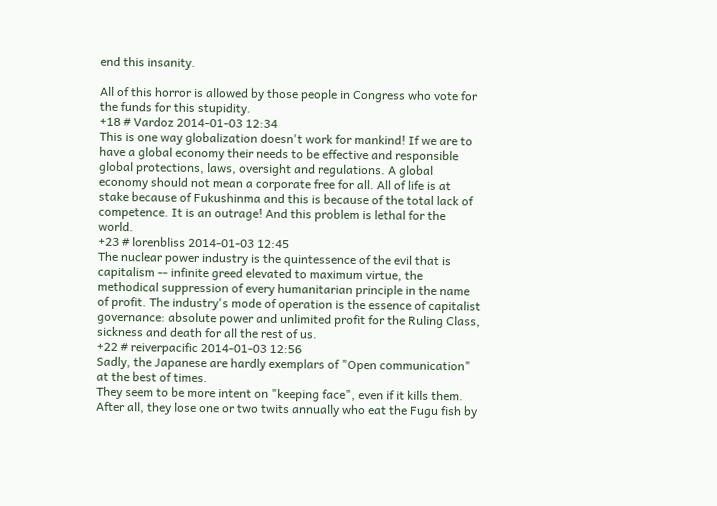end this insanity.

All of this horror is allowed by those people in Congress who vote for the funds for this stupidity.
+18 # Vardoz 2014-01-03 12:34
This is one way globalization doesn't work for mankind! If we are to have a global economy their needs to be effective and responsible global protections, laws, oversight and regulations. A global economy should not mean a corporate free for all. All of life is at stake because of Fukushinma and this is because of the total lack of competence. It is an outrage! And this problem is lethal for the world.
+23 # lorenbliss 2014-01-03 12:45
The nuclear power industry is the quintessence of the evil that is capitalism -- infinite greed elevated to maximum virtue, the methodical suppression of every humanitarian principle in the name of profit. The industry's mode of operation is the essence of capitalist governance: absolute power and unlimited profit for the Ruling Class, sickness and death for all the rest of us.
+22 # reiverpacific 2014-01-03 12:56
Sadly, the Japanese are hardly exemplars of "Open communication" at the best of times.
They seem to be more intent on "keeping face", even if it kills them. After all, they lose one or two twits annually who eat the Fugu fish by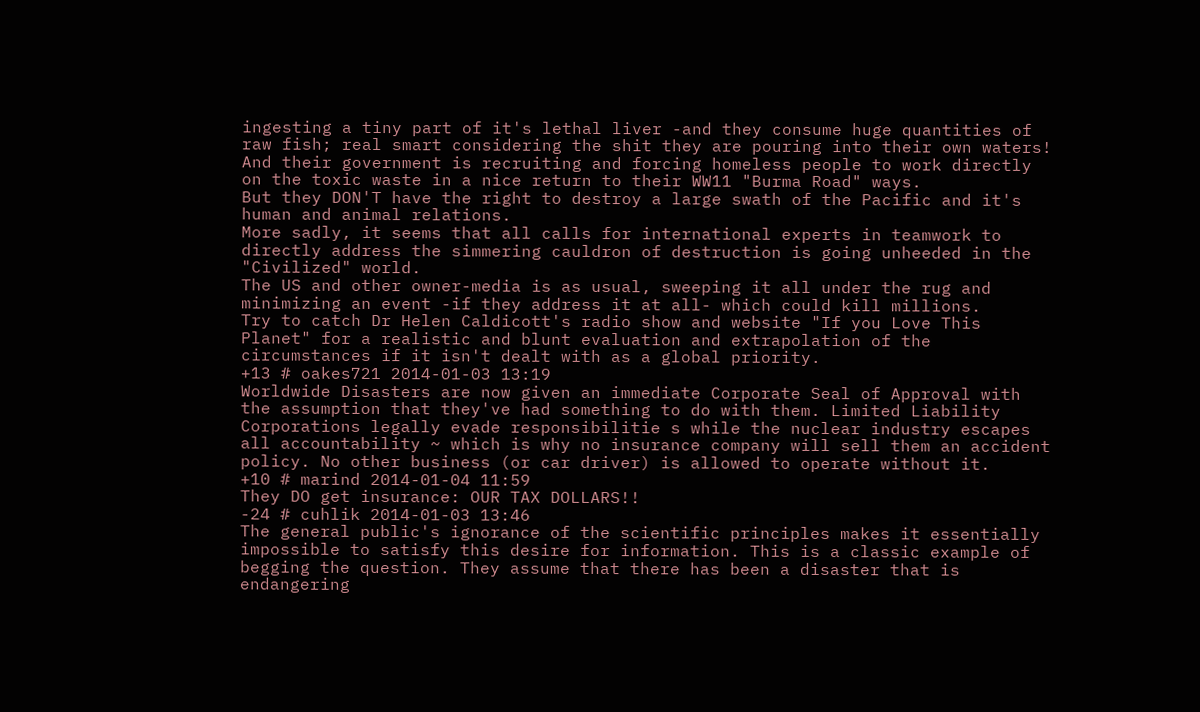ingesting a tiny part of it's lethal liver -and they consume huge quantities of raw fish; real smart considering the shit they are pouring into their own waters! And their government is recruiting and forcing homeless people to work directly on the toxic waste in a nice return to their WW11 "Burma Road" ways.
But they DON'T have the right to destroy a large swath of the Pacific and it's human and animal relations.
More sadly, it seems that all calls for international experts in teamwork to directly address the simmering cauldron of destruction is going unheeded in the "Civilized" world.
The US and other owner-media is as usual, sweeping it all under the rug and minimizing an event -if they address it at all- which could kill millions.
Try to catch Dr Helen Caldicott's radio show and website "If you Love This Planet" for a realistic and blunt evaluation and extrapolation of the circumstances if it isn't dealt with as a global priority.
+13 # oakes721 2014-01-03 13:19
Worldwide Disasters are now given an immediate Corporate Seal of Approval with the assumption that they've had something to do with them. Limited Liability Corporations legally evade responsibilitie s while the nuclear industry escapes all accountability ~ which is why no insurance company will sell them an accident policy. No other business (or car driver) is allowed to operate without it.
+10 # marind 2014-01-04 11:59
They DO get insurance: OUR TAX DOLLARS!!
-24 # cuhlik 2014-01-03 13:46
The general public's ignorance of the scientific principles makes it essentially impossible to satisfy this desire for information. This is a classic example of begging the question. They assume that there has been a disaster that is endangering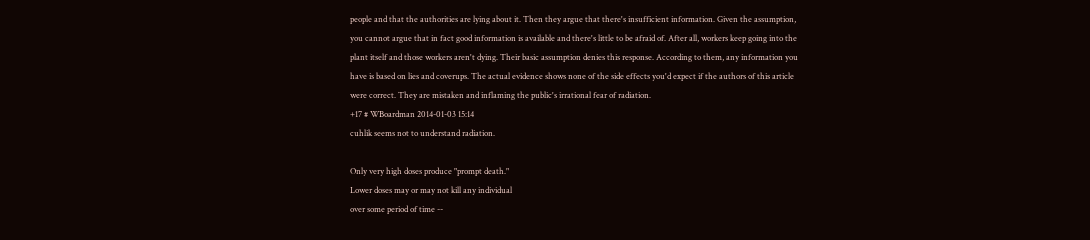people and that the authorities are lying about it. Then they argue that there's insufficient information. Given the assumption, you cannot argue that in fact good information is available and there's little to be afraid of. After all, workers keep going into the plant itself and those workers aren't dying. Their basic assumption denies this response. According to them, any information you have is based on lies and coverups. The actual evidence shows none of the side effects you'd expect if the authors of this article were correct. They are mistaken and inflaming the public's irrational fear of radiation.
+17 # WBoardman 2014-01-03 15:14
cuhlik seems not to understand radiation.

Only very high doses produce "prompt death."
Lower doses may or may not kill any individual
over some period of time --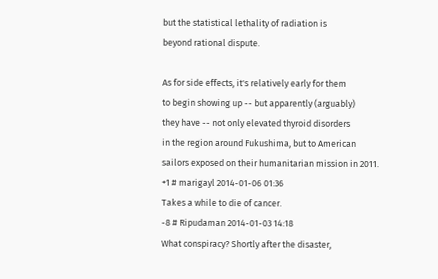but the statistical lethality of radiation is
beyond rational dispute.

As for side effects, it's relatively early for them
to begin showing up -- but apparently (arguably)
they have -- not only elevated thyroid disorders
in the region around Fukushima, but to American
sailors exposed on their humanitarian mission in 2011.
+1 # marigayl 2014-01-06 01:36
Takes a while to die of cancer.
-8 # Ripudaman 2014-01-03 14:18
What conspiracy? Shortly after the disaster,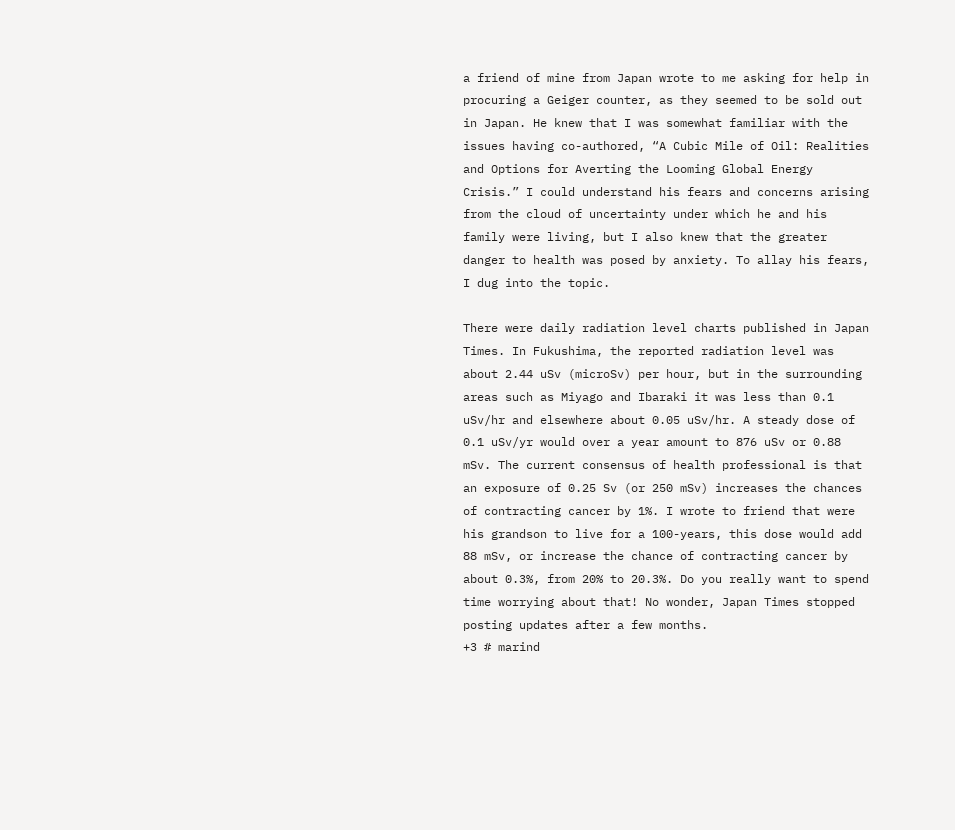a friend of mine from Japan wrote to me asking for help in procuring a Geiger counter, as they seemed to be sold out in Japan. He knew that I was somewhat familiar with the issues having co-authored, “A Cubic Mile of Oil: Realities and Options for Averting the Looming Global Energy Crisis.” I could understand his fears and concerns arising from the cloud of uncertainty under which he and his family were living, but I also knew that the greater danger to health was posed by anxiety. To allay his fears, I dug into the topic.

There were daily radiation level charts published in Japan Times. In Fukushima, the reported radiation level was about 2.44 uSv (microSv) per hour, but in the surrounding areas such as Miyago and Ibaraki it was less than 0.1 uSv/hr and elsewhere about 0.05 uSv/hr. A steady dose of 0.1 uSv/yr would over a year amount to 876 uSv or 0.88 mSv. The current consensus of health professional is that an exposure of 0.25 Sv (or 250 mSv) increases the chances of contracting cancer by 1%. I wrote to friend that were his grandson to live for a 100-years, this dose would add 88 mSv, or increase the chance of contracting cancer by about 0.3%, from 20% to 20.3%. Do you really want to spend time worrying about that! No wonder, Japan Times stopped posting updates after a few months.
+3 # marind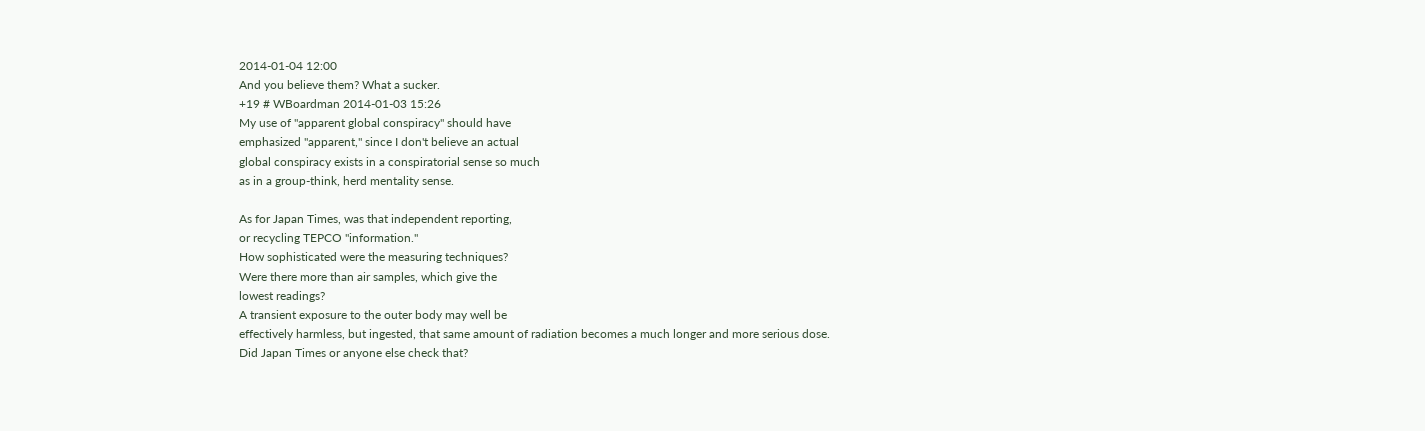2014-01-04 12:00
And you believe them? What a sucker.
+19 # WBoardman 2014-01-03 15:26
My use of "apparent global conspiracy" should have
emphasized "apparent," since I don't believe an actual
global conspiracy exists in a conspiratorial sense so much
as in a group-think, herd mentality sense.

As for Japan Times, was that independent reporting,
or recycling TEPCO "information."
How sophisticated were the measuring techniques?
Were there more than air samples, which give the
lowest readings?
A transient exposure to the outer body may well be
effectively harmless, but ingested, that same amount of radiation becomes a much longer and more serious dose.
Did Japan Times or anyone else check that?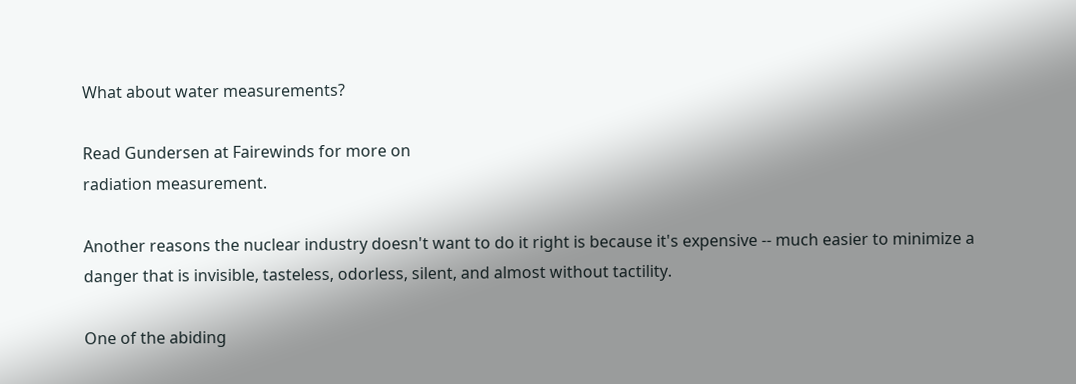What about water measurements?

Read Gundersen at Fairewinds for more on
radiation measurement.

Another reasons the nuclear industry doesn't want to do it right is because it's expensive -- much easier to minimize a danger that is invisible, tasteless, odorless, silent, and almost without tactility.

One of the abiding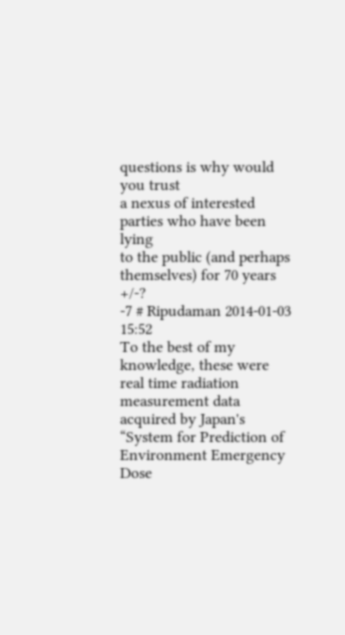questions is why would you trust
a nexus of interested parties who have been lying
to the public (and perhaps themselves) for 70 years +/-?
-7 # Ripudaman 2014-01-03 15:52
To the best of my knowledge, these were real time radiation measurement data acquired by Japan's “System for Prediction of Environment Emergency Dose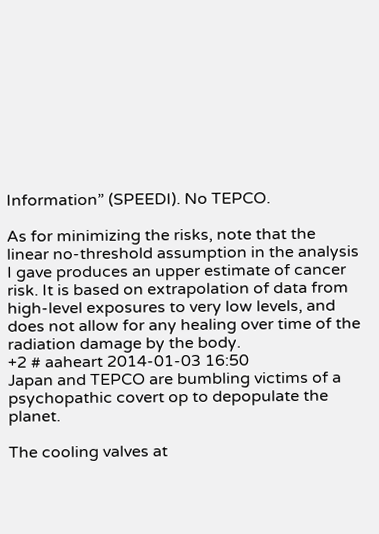Information” (SPEEDI). No TEPCO.

As for minimizing the risks, note that the linear no-threshold assumption in the analysis I gave produces an upper estimate of cancer risk. It is based on extrapolation of data from high-level exposures to very low levels, and does not allow for any healing over time of the radiation damage by the body.
+2 # aaheart 2014-01-03 16:50
Japan and TEPCO are bumbling victims of a psychopathic covert op to depopulate the planet.

The cooling valves at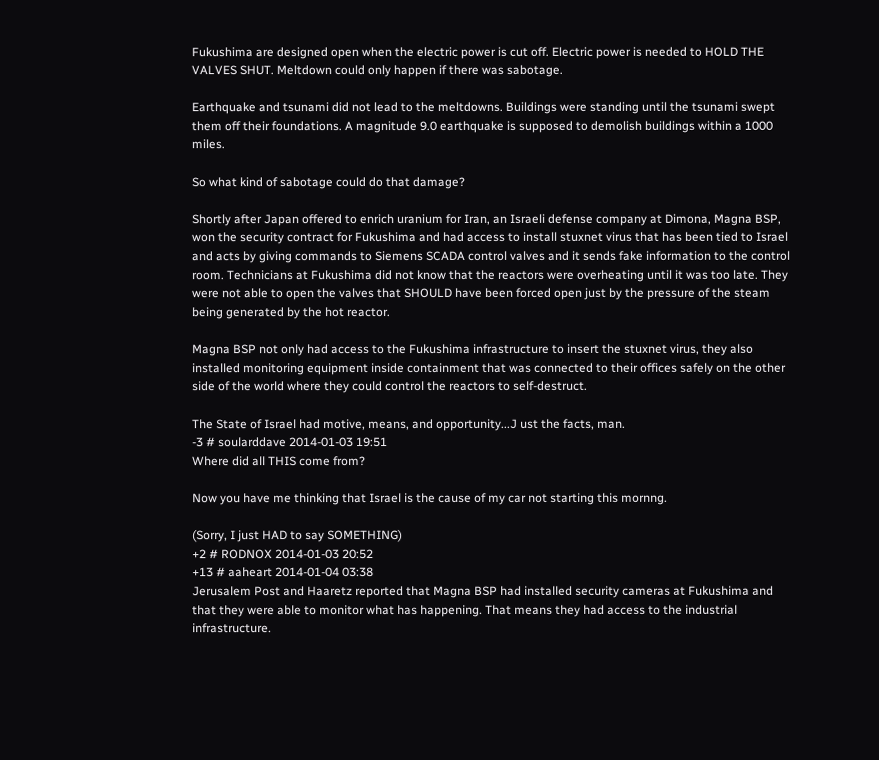Fukushima are designed open when the electric power is cut off. Electric power is needed to HOLD THE VALVES SHUT. Meltdown could only happen if there was sabotage.

Earthquake and tsunami did not lead to the meltdowns. Buildings were standing until the tsunami swept them off their foundations. A magnitude 9.0 earthquake is supposed to demolish buildings within a 1000 miles.

So what kind of sabotage could do that damage?

Shortly after Japan offered to enrich uranium for Iran, an Israeli defense company at Dimona, Magna BSP, won the security contract for Fukushima and had access to install stuxnet virus that has been tied to Israel and acts by giving commands to Siemens SCADA control valves and it sends fake information to the control room. Technicians at Fukushima did not know that the reactors were overheating until it was too late. They were not able to open the valves that SHOULD have been forced open just by the pressure of the steam being generated by the hot reactor.

Magna BSP not only had access to the Fukushima infrastructure to insert the stuxnet virus, they also installed monitoring equipment inside containment that was connected to their offices safely on the other side of the world where they could control the reactors to self-destruct.

The State of Israel had motive, means, and opportunity...J ust the facts, man.
-3 # soularddave 2014-01-03 19:51
Where did all THIS come from?

Now you have me thinking that Israel is the cause of my car not starting this mornng.

(Sorry, I just HAD to say SOMETHING)
+2 # RODNOX 2014-01-03 20:52
+13 # aaheart 2014-01-04 03:38
Jerusalem Post and Haaretz reported that Magna BSP had installed security cameras at Fukushima and that they were able to monitor what has happening. That means they had access to the industrial infrastructure.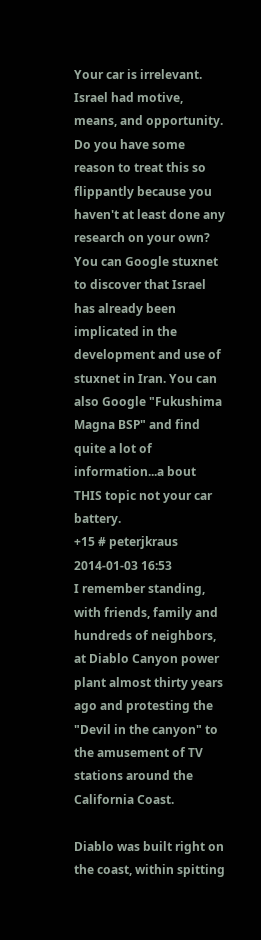Your car is irrelevant. Israel had motive, means, and opportunity. Do you have some reason to treat this so flippantly because you haven't at least done any research on your own? You can Google stuxnet to discover that Israel has already been implicated in the development and use of stuxnet in Iran. You can also Google "Fukushima Magna BSP" and find quite a lot of information...a bout THIS topic not your car battery.
+15 # peterjkraus 2014-01-03 16:53
I remember standing, with friends, family and hundreds of neighbors, at Diablo Canyon power plant almost thirty years ago and protesting the "Devil in the canyon" to the amusement of TV stations around the California Coast.

Diablo was built right on the coast, within spitting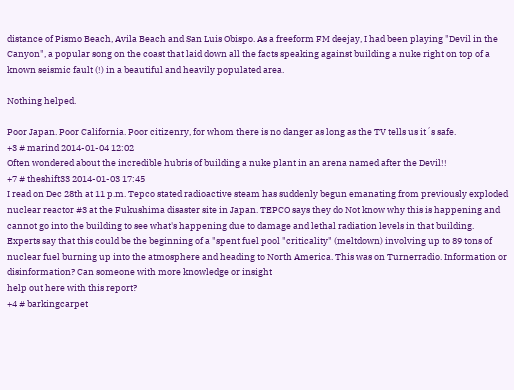distance of Pismo Beach, Avila Beach and San Luis Obispo. As a freeform FM deejay, I had been playing "Devil in the Canyon", a popular song on the coast that laid down all the facts speaking against building a nuke right on top of a known seismic fault (!) in a beautiful and heavily populated area.

Nothing helped.

Poor Japan. Poor California. Poor citizenry, for whom there is no danger as long as the TV tells us it´s safe.
+3 # marind 2014-01-04 12:02
Often wondered about the incredible hubris of building a nuke plant in an arena named after the Devil!!
+7 # theshift33 2014-01-03 17:45
I read on Dec 28th at 11 p.m. Tepco stated radioactive steam has suddenly begun emanating from previously exploded nuclear reactor #3 at the Fukushima disaster site in Japan. TEPCO says they do Not know why this is happening and cannot go into the building to see what's happening due to damage and lethal radiation levels in that building.
Experts say that this could be the beginning of a "spent fuel pool "criticality" (meltdown) involving up to 89 tons of nuclear fuel burning up into the atmosphere and heading to North America. This was on Turnerradio. Information or disinformation? Can someone with more knowledge or insight
help out here with this report?
+4 # barkingcarpet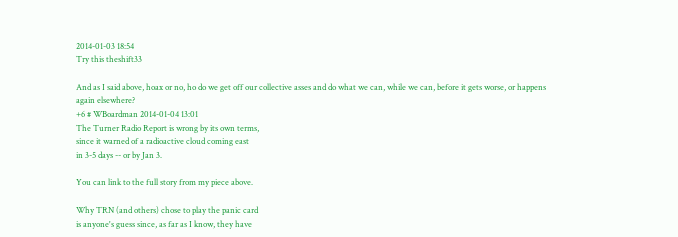2014-01-03 18:54
Try this theshift33

And as I said above, hoax or no, ho do we get off our collective asses and do what we can, while we can, before it gets worse, or happens again elsewhere?
+6 # WBoardman 2014-01-04 13:01
The Turner Radio Report is wrong by its own terms,
since it warned of a radioactive cloud coming east
in 3-5 days -- or by Jan 3.

You can link to the full story from my piece above.

Why TRN (and others) chose to play the panic card
is anyone's guess since, as far as I know, they have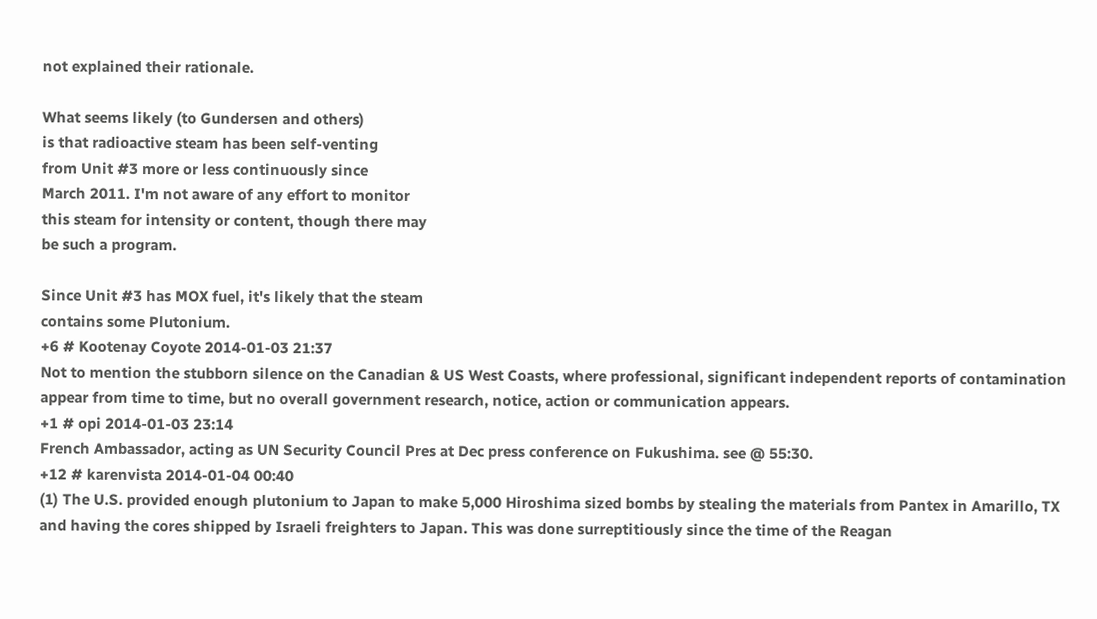not explained their rationale.

What seems likely (to Gundersen and others)
is that radioactive steam has been self-venting
from Unit #3 more or less continuously since
March 2011. I'm not aware of any effort to monitor
this steam for intensity or content, though there may
be such a program.

Since Unit #3 has MOX fuel, it's likely that the steam
contains some Plutonium.
+6 # Kootenay Coyote 2014-01-03 21:37
Not to mention the stubborn silence on the Canadian & US West Coasts, where professional, significant independent reports of contamination appear from time to time, but no overall government research, notice, action or communication appears.
+1 # opi 2014-01-03 23:14
French Ambassador, acting as UN Security Council Pres at Dec press conference on Fukushima. see @ 55:30.
+12 # karenvista 2014-01-04 00:40
(1) The U.S. provided enough plutonium to Japan to make 5,000 Hiroshima sized bombs by stealing the materials from Pantex in Amarillo, TX and having the cores shipped by Israeli freighters to Japan. This was done surreptitiously since the time of the Reagan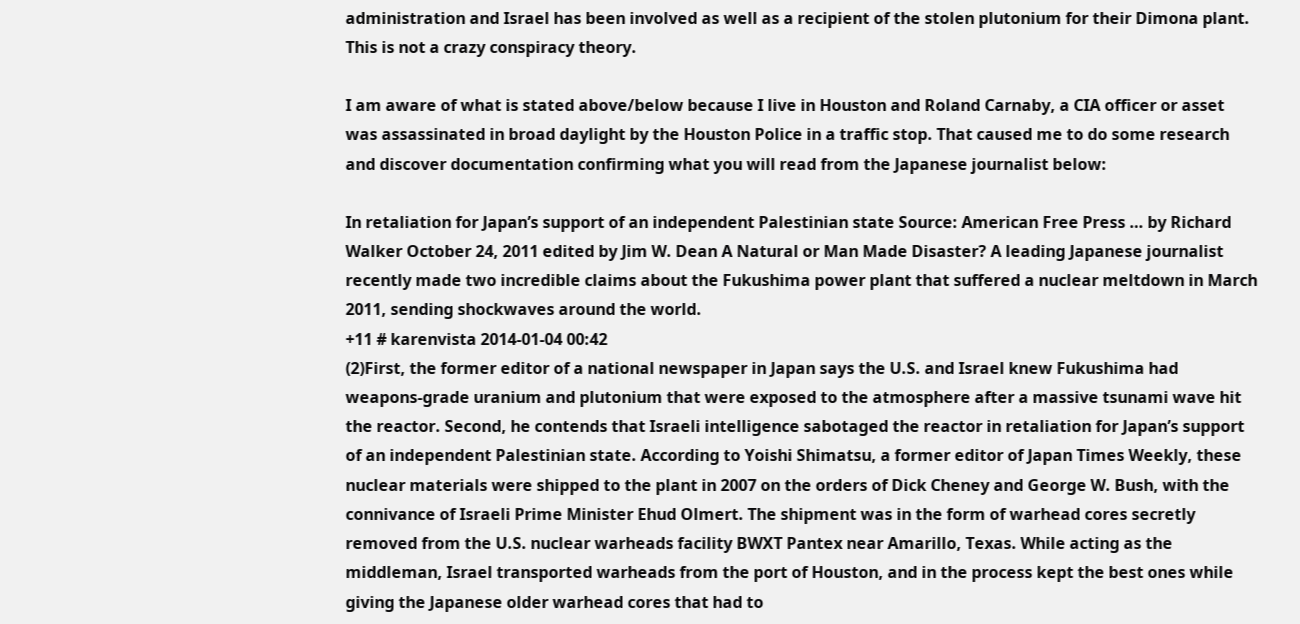administration and Israel has been involved as well as a recipient of the stolen plutonium for their Dimona plant. This is not a crazy conspiracy theory.

I am aware of what is stated above/below because I live in Houston and Roland Carnaby, a CIA officer or asset was assassinated in broad daylight by the Houston Police in a traffic stop. That caused me to do some research and discover documentation confirming what you will read from the Japanese journalist below:

In retaliation for Japan’s support of an independent Palestinian state Source: American Free Press … by Richard Walker October 24, 2011 edited by Jim W. Dean A Natural or Man Made Disaster? A leading Japanese journalist recently made two incredible claims about the Fukushima power plant that suffered a nuclear meltdown in March 2011, sending shockwaves around the world.
+11 # karenvista 2014-01-04 00:42
(2)First, the former editor of a national newspaper in Japan says the U.S. and Israel knew Fukushima had weapons-grade uranium and plutonium that were exposed to the atmosphere after a massive tsunami wave hit the reactor. Second, he contends that Israeli intelligence sabotaged the reactor in retaliation for Japan’s support of an independent Palestinian state. According to Yoishi Shimatsu, a former editor of Japan Times Weekly, these nuclear materials were shipped to the plant in 2007 on the orders of Dick Cheney and George W. Bush, with the connivance of Israeli Prime Minister Ehud Olmert. The shipment was in the form of warhead cores secretly removed from the U.S. nuclear warheads facility BWXT Pantex near Amarillo, Texas. While acting as the middleman, Israel transported warheads from the port of Houston, and in the process kept the best ones while giving the Japanese older warhead cores that had to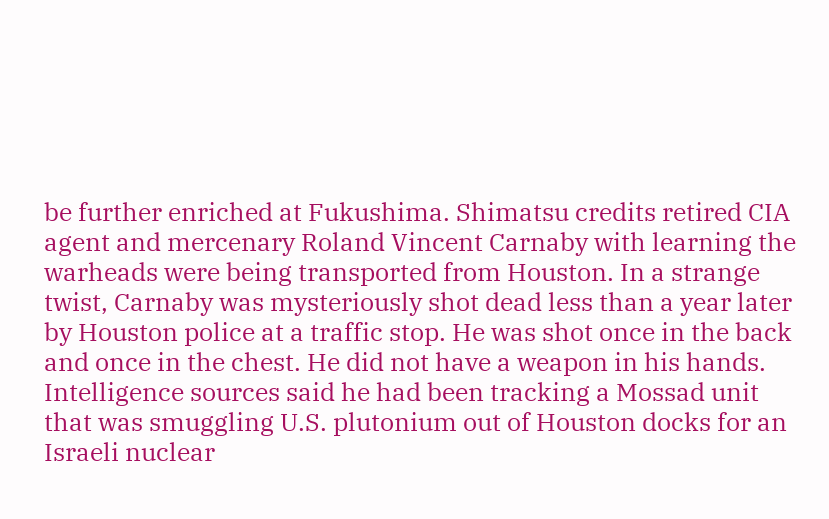be further enriched at Fukushima. Shimatsu credits retired CIA agent and mercenary Roland Vincent Carnaby with learning the warheads were being transported from Houston. In a strange twist, Carnaby was mysteriously shot dead less than a year later by Houston police at a traffic stop. He was shot once in the back and once in the chest. He did not have a weapon in his hands. Intelligence sources said he had been tracking a Mossad unit that was smuggling U.S. plutonium out of Houston docks for an Israeli nuclear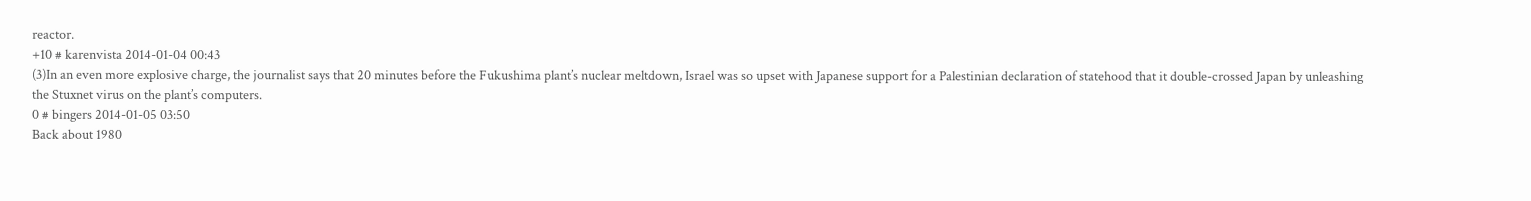reactor.
+10 # karenvista 2014-01-04 00:43
(3)In an even more explosive charge, the journalist says that 20 minutes before the Fukushima plant’s nuclear meltdown, Israel was so upset with Japanese support for a Palestinian declaration of statehood that it double-crossed Japan by unleashing the Stuxnet virus on the plant’s computers.
0 # bingers 2014-01-05 03:50
Back about 1980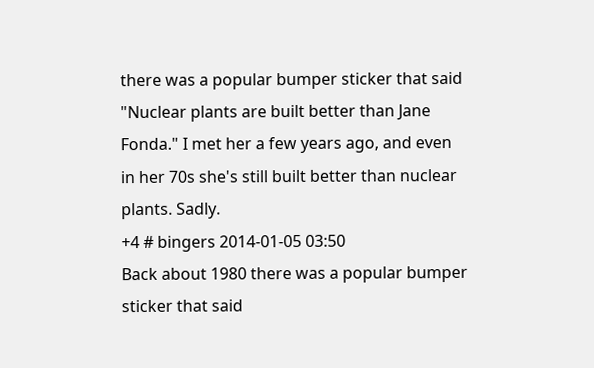there was a popular bumper sticker that said "Nuclear plants are built better than Jane Fonda." I met her a few years ago, and even in her 70s she's still built better than nuclear plants. Sadly.
+4 # bingers 2014-01-05 03:50
Back about 1980 there was a popular bumper sticker that said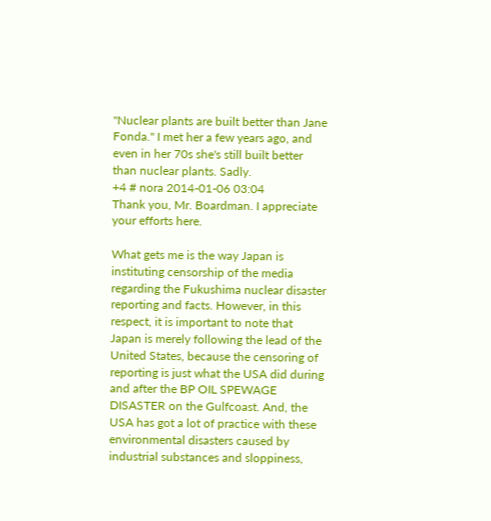"Nuclear plants are built better than Jane Fonda." I met her a few years ago, and even in her 70s she's still built better than nuclear plants. Sadly.
+4 # nora 2014-01-06 03:04
Thank you, Mr. Boardman. I appreciate your efforts here.

What gets me is the way Japan is instituting censorship of the media regarding the Fukushima nuclear disaster reporting and facts. However, in this respect, it is important to note that Japan is merely following the lead of the United States, because the censoring of reporting is just what the USA did during and after the BP OIL SPEWAGE DISASTER on the Gulfcoast. And, the USA has got a lot of practice with these environmental disasters caused by industrial substances and sloppiness,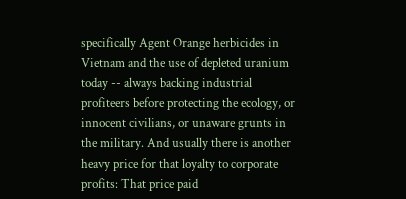specifically Agent Orange herbicides in Vietnam and the use of depleted uranium today -- always backing industrial profiteers before protecting the ecology, or innocent civilians, or unaware grunts in the military. And usually there is another heavy price for that loyalty to corporate profits: That price paid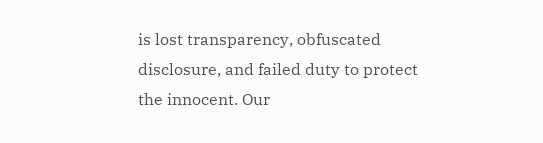is lost transparency, obfuscated disclosure, and failed duty to protect the innocent. Our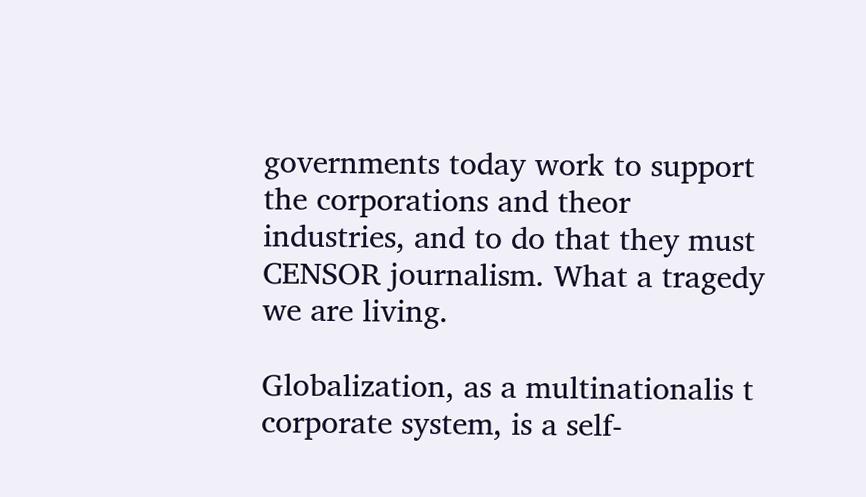governments today work to support the corporations and theor industries, and to do that they must CENSOR journalism. What a tragedy we are living.

Globalization, as a multinationalis t corporate system, is a self-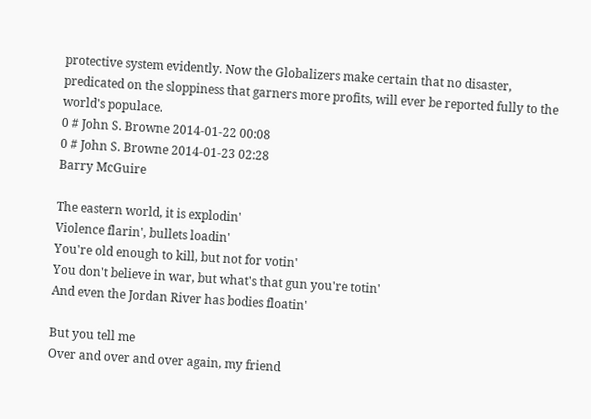protective system evidently. Now the Globalizers make certain that no disaster, predicated on the sloppiness that garners more profits, will ever be reported fully to the world's populace.
0 # John S. Browne 2014-01-22 00:08
0 # John S. Browne 2014-01-23 02:28
Barry McGuire

The eastern world, it is explodin'
Violence flarin', bullets loadin'
You're old enough to kill, but not for votin'
You don't believe in war, but what's that gun you're totin'
And even the Jordan River has bodies floatin'

But you tell me
Over and over and over again, my friend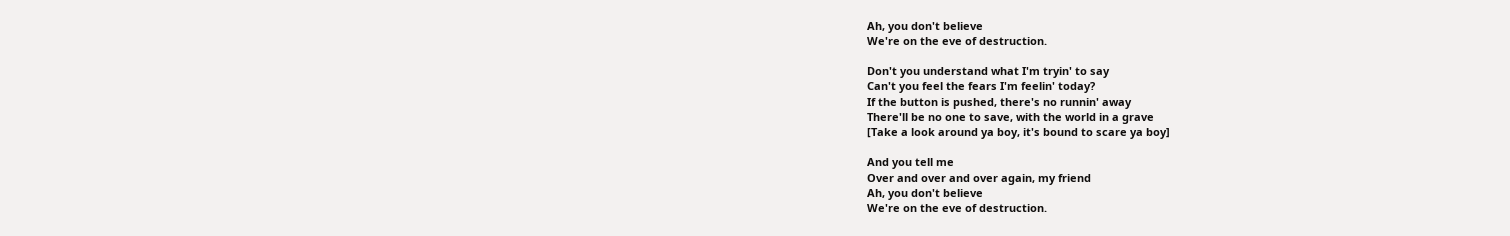Ah, you don't believe
We're on the eve of destruction.

Don't you understand what I'm tryin' to say
Can't you feel the fears I'm feelin' today?
If the button is pushed, there's no runnin' away
There'll be no one to save, with the world in a grave
[Take a look around ya boy, it's bound to scare ya boy]

And you tell me
Over and over and over again, my friend
Ah, you don't believe
We're on the eve of destruction.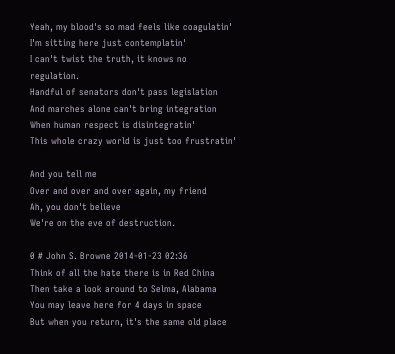Yeah, my blood's so mad feels like coagulatin'
I'm sitting here just contemplatin'
I can't twist the truth, it knows no regulation.
Handful of senators don't pass legislation
And marches alone can't bring integration
When human respect is disintegratin'
This whole crazy world is just too frustratin'

And you tell me
Over and over and over again, my friend
Ah, you don't believe
We're on the eve of destruction.

0 # John S. Browne 2014-01-23 02:36
Think of all the hate there is in Red China
Then take a look around to Selma, Alabama
You may leave here for 4 days in space
But when you return, it's the same old place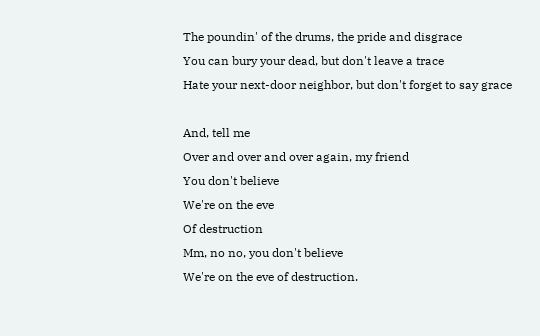The poundin' of the drums, the pride and disgrace
You can bury your dead, but don't leave a trace
Hate your next-door neighbor, but don't forget to say grace

And, tell me
Over and over and over again, my friend
You don't believe
We're on the eve
Of destruction
Mm, no no, you don't believe
We're on the eve of destruction.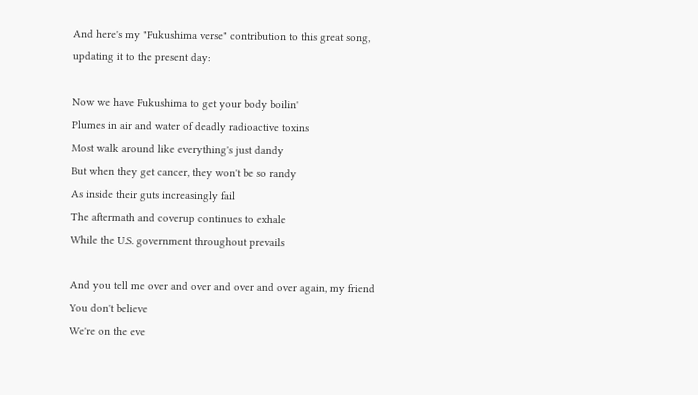And here's my "Fukushima verse" contribution to this great song,
updating it to the present day:

Now we have Fukushima to get your body boilin'
Plumes in air and water of deadly radioactive toxins
Most walk around like everything's just dandy
But when they get cancer, they won't be so randy
As inside their guts increasingly fail
The aftermath and coverup continues to exhale
While the U.S. government throughout prevails

And you tell me over and over and over and over again, my friend
You don't believe
We're on the eve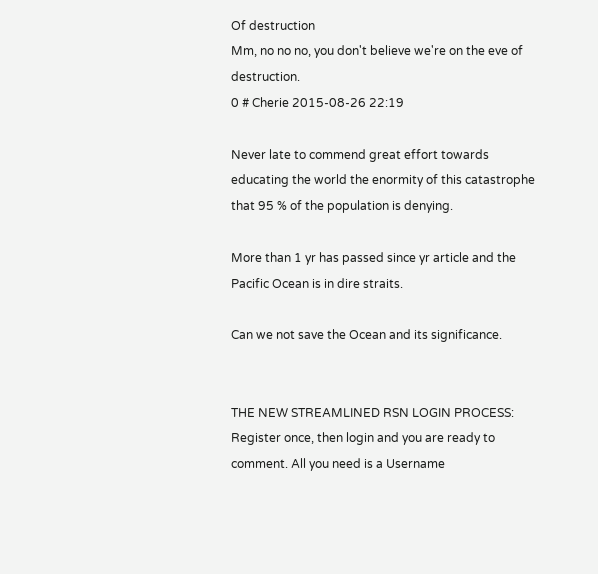Of destruction
Mm, no no no, you don't believe we're on the eve of destruction.
0 # Cherie 2015-08-26 22:19

Never late to commend great effort towards educating the world the enormity of this catastrophe that 95 % of the population is denying.

More than 1 yr has passed since yr article and the Pacific Ocean is in dire straits.

Can we not save the Ocean and its significance.


THE NEW STREAMLINED RSN LOGIN PROCESS: Register once, then login and you are ready to comment. All you need is a Username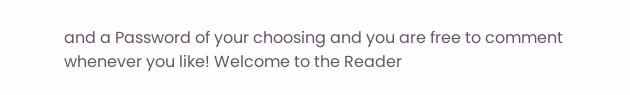and a Password of your choosing and you are free to comment whenever you like! Welcome to the Reader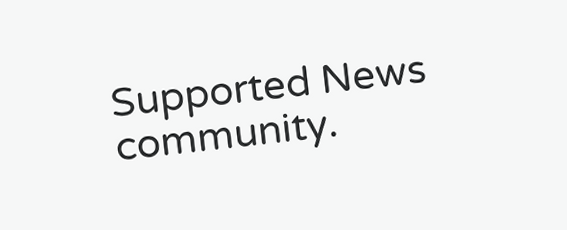Supported News community.